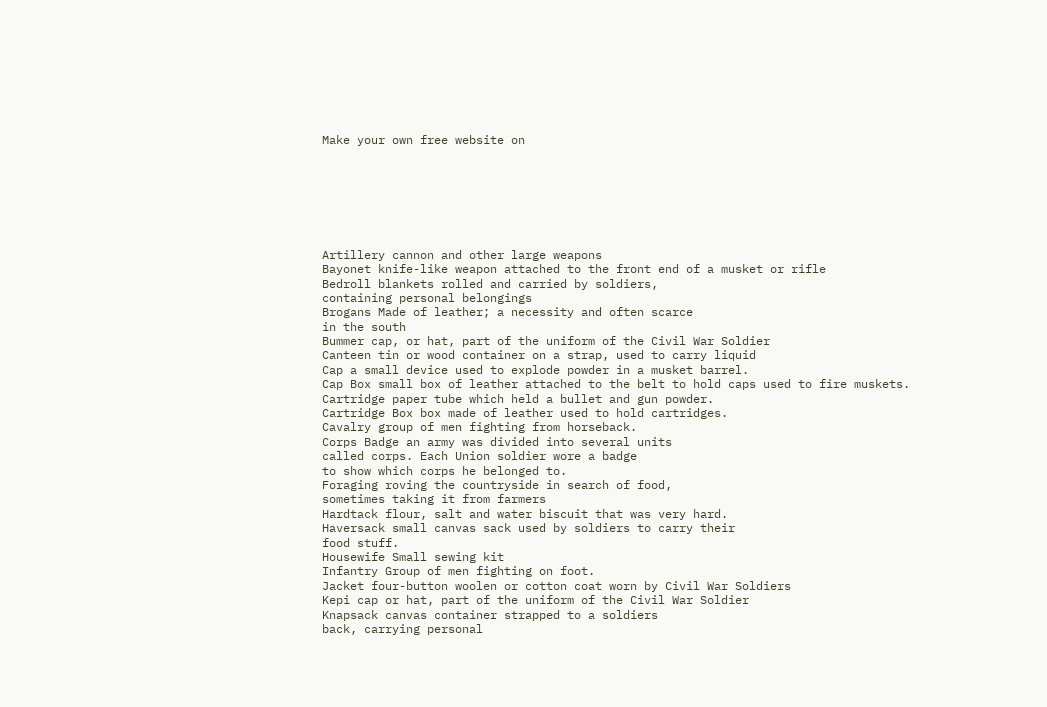Make your own free website on







Artillery cannon and other large weapons
Bayonet knife-like weapon attached to the front end of a musket or rifle
Bedroll blankets rolled and carried by soldiers,
containing personal belongings
Brogans Made of leather; a necessity and often scarce
in the south
Bummer cap, or hat, part of the uniform of the Civil War Soldier
Canteen tin or wood container on a strap, used to carry liquid
Cap a small device used to explode powder in a musket barrel.
Cap Box small box of leather attached to the belt to hold caps used to fire muskets.
Cartridge paper tube which held a bullet and gun powder.
Cartridge Box box made of leather used to hold cartridges.
Cavalry group of men fighting from horseback.
Corps Badge an army was divided into several units
called corps. Each Union soldier wore a badge
to show which corps he belonged to.
Foraging roving the countryside in search of food,
sometimes taking it from farmers
Hardtack flour, salt and water biscuit that was very hard.
Haversack small canvas sack used by soldiers to carry their
food stuff.
Housewife Small sewing kit
Infantry Group of men fighting on foot.
Jacket four-button woolen or cotton coat worn by Civil War Soldiers
Kepi cap or hat, part of the uniform of the Civil War Soldier
Knapsack canvas container strapped to a soldiers
back, carrying personal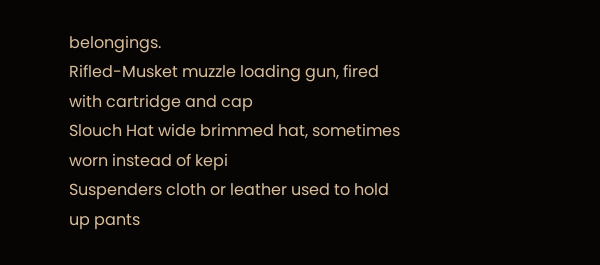belongings.
Rifled-Musket muzzle loading gun, fired with cartridge and cap
Slouch Hat wide brimmed hat, sometimes worn instead of kepi
Suspenders cloth or leather used to hold up pants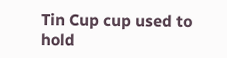Tin Cup cup used to hold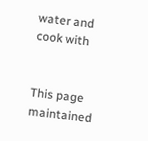water and cook with


This page maintained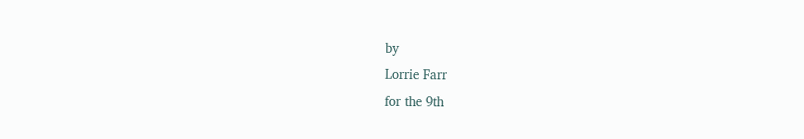by
Lorrie Farr
for the 9th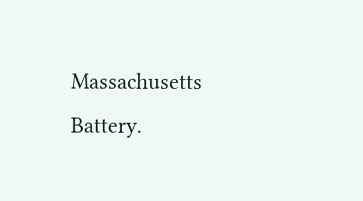Massachusetts Battery.